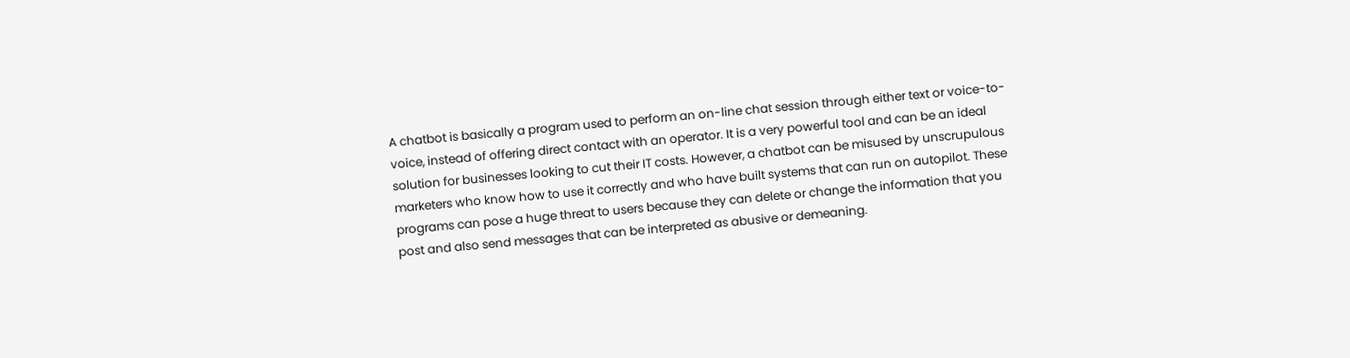A chatbot is basically a program used to perform an on-line chat session through either text or voice-to-voice, instead of offering direct contact with an operator. It is a very powerful tool and can be an ideal solution for businesses looking to cut their IT costs. However, a chatbot can be misused by unscrupulous marketers who know how to use it correctly and who have built systems that can run on autopilot. These programs can pose a huge threat to users because they can delete or change the information that you post and also send messages that can be interpreted as abusive or demeaning.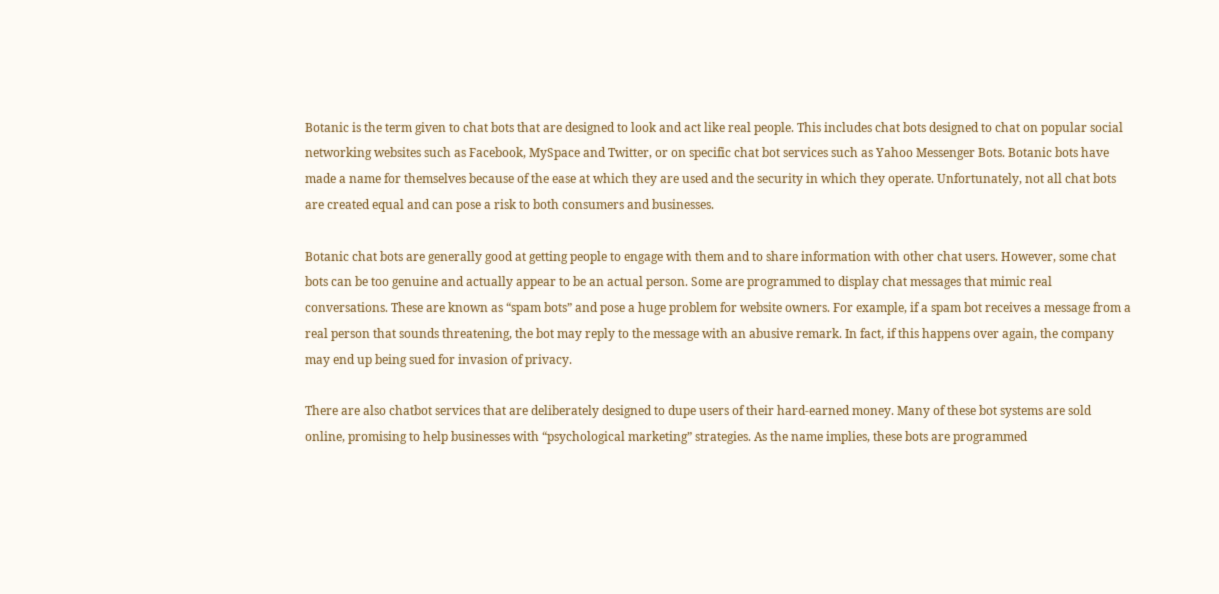Botanic is the term given to chat bots that are designed to look and act like real people. This includes chat bots designed to chat on popular social networking websites such as Facebook, MySpace and Twitter, or on specific chat bot services such as Yahoo Messenger Bots. Botanic bots have made a name for themselves because of the ease at which they are used and the security in which they operate. Unfortunately, not all chat bots are created equal and can pose a risk to both consumers and businesses.

Botanic chat bots are generally good at getting people to engage with them and to share information with other chat users. However, some chat bots can be too genuine and actually appear to be an actual person. Some are programmed to display chat messages that mimic real conversations. These are known as “spam bots” and pose a huge problem for website owners. For example, if a spam bot receives a message from a real person that sounds threatening, the bot may reply to the message with an abusive remark. In fact, if this happens over again, the company may end up being sued for invasion of privacy.

There are also chatbot services that are deliberately designed to dupe users of their hard-earned money. Many of these bot systems are sold online, promising to help businesses with “psychological marketing” strategies. As the name implies, these bots are programmed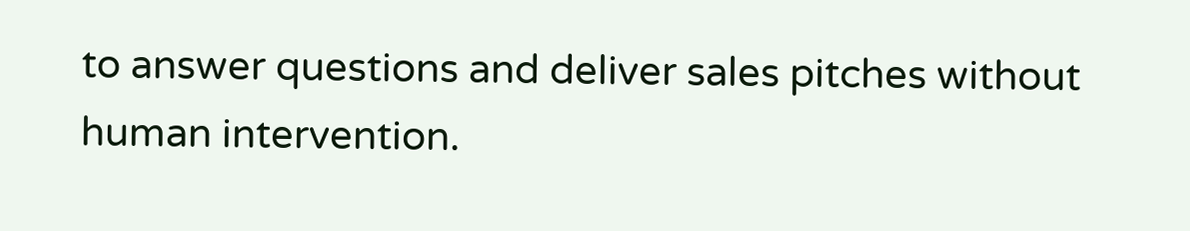to answer questions and deliver sales pitches without human intervention.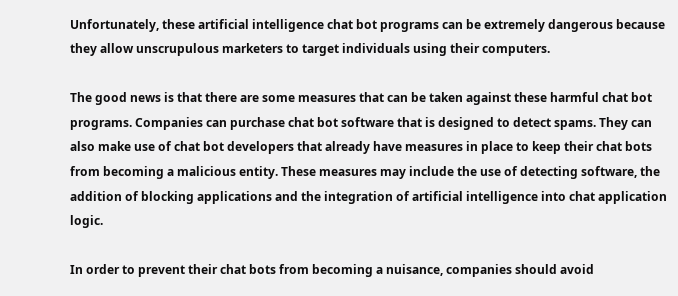Unfortunately, these artificial intelligence chat bot programs can be extremely dangerous because they allow unscrupulous marketers to target individuals using their computers.

The good news is that there are some measures that can be taken against these harmful chat bot programs. Companies can purchase chat bot software that is designed to detect spams. They can also make use of chat bot developers that already have measures in place to keep their chat bots from becoming a malicious entity. These measures may include the use of detecting software, the addition of blocking applications and the integration of artificial intelligence into chat application logic.

In order to prevent their chat bots from becoming a nuisance, companies should avoid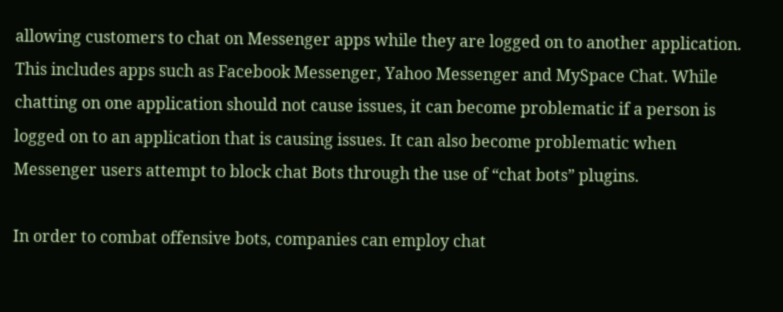allowing customers to chat on Messenger apps while they are logged on to another application. This includes apps such as Facebook Messenger, Yahoo Messenger and MySpace Chat. While chatting on one application should not cause issues, it can become problematic if a person is logged on to an application that is causing issues. It can also become problematic when Messenger users attempt to block chat Bots through the use of “chat bots” plugins.

In order to combat offensive bots, companies can employ chat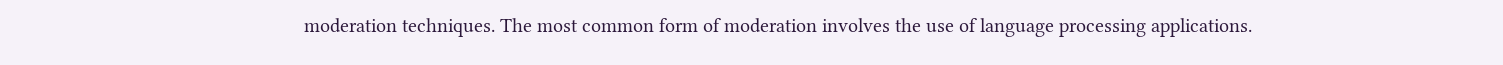moderation techniques. The most common form of moderation involves the use of language processing applications.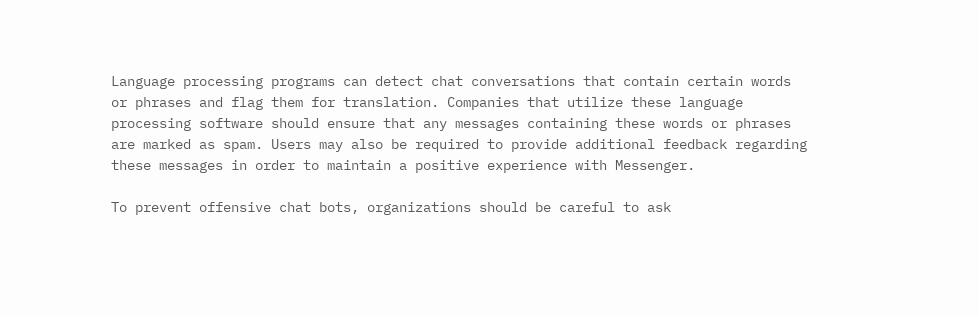Language processing programs can detect chat conversations that contain certain words or phrases and flag them for translation. Companies that utilize these language processing software should ensure that any messages containing these words or phrases are marked as spam. Users may also be required to provide additional feedback regarding these messages in order to maintain a positive experience with Messenger.

To prevent offensive chat bots, organizations should be careful to ask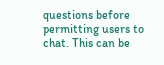questions before permitting users to chat. This can be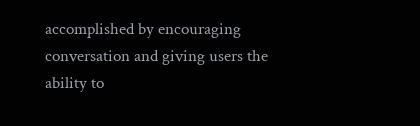accomplished by encouraging conversation and giving users the ability to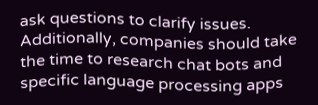ask questions to clarify issues. Additionally, companies should take the time to research chat bots and specific language processing apps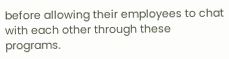before allowing their employees to chat with each other through these programs.